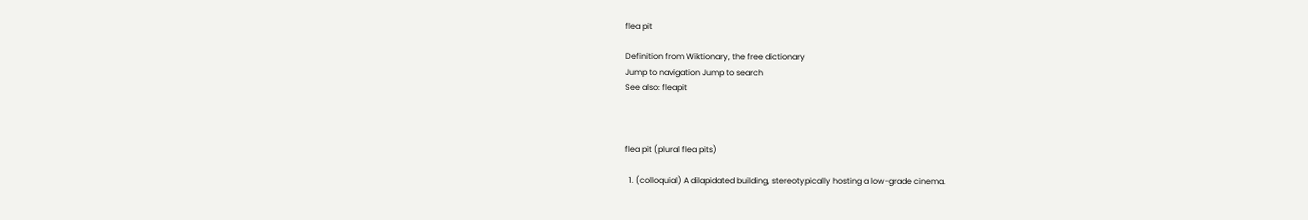flea pit

Definition from Wiktionary, the free dictionary
Jump to navigation Jump to search
See also: fleapit



flea pit (plural flea pits)

  1. (colloquial) A dilapidated building, stereotypically hosting a low-grade cinema.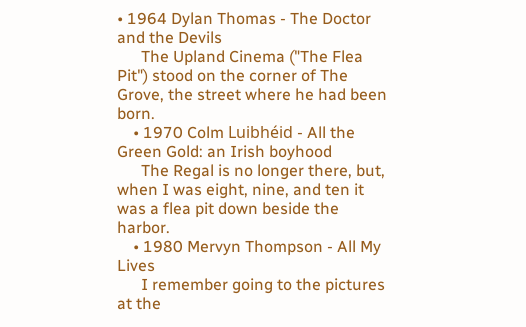• 1964 Dylan Thomas - The Doctor and the Devils
      The Upland Cinema ("The Flea Pit") stood on the corner of The Grove, the street where he had been born.
    • 1970 Colm Luibhéid - All the Green Gold: an Irish boyhood
      The Regal is no longer there, but, when I was eight, nine, and ten it was a flea pit down beside the harbor.
    • 1980 Mervyn Thompson - All My Lives
      I remember going to the pictures at the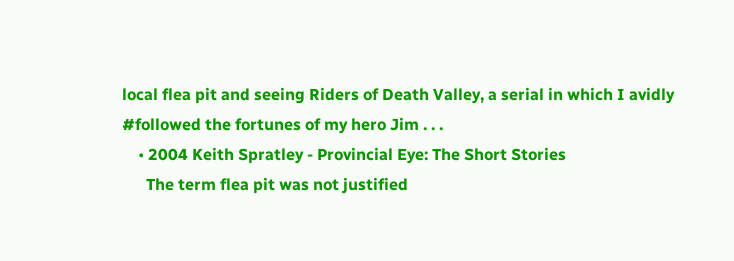local flea pit and seeing Riders of Death Valley, a serial in which I avidly #followed the fortunes of my hero Jim . . .
    • 2004 Keith Spratley - Provincial Eye: The Short Stories
      The term flea pit was not justified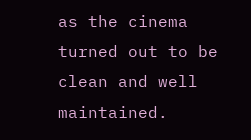as the cinema turned out to be clean and well maintained.